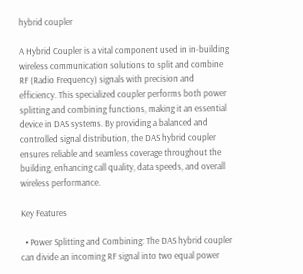hybrid coupler

A Hybrid Coupler is a vital component used in in-building wireless communication solutions to split and combine RF (Radio Frequency) signals with precision and efficiency. This specialized coupler performs both power splitting and combining functions, making it an essential device in DAS systems. By providing a balanced and controlled signal distribution, the DAS hybrid coupler ensures reliable and seamless coverage throughout the building, enhancing call quality, data speeds, and overall wireless performance.

Key Features

  • Power Splitting and Combining: The DAS hybrid coupler can divide an incoming RF signal into two equal power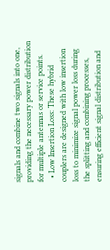signals and combine two signals into one, providing the necessary power distribution for multiple antennas or service points.
  • Low Insertion Loss: These hybrid couplers are designed with low insertion loss to minimize signal power loss during the splitting and combining processes, ensuring efficient signal distribution and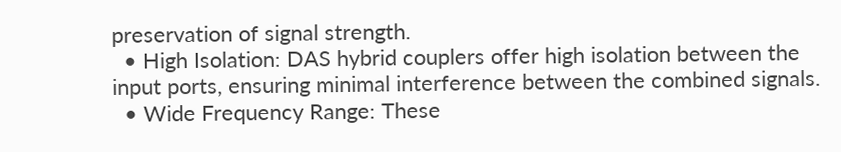preservation of signal strength.
  • High Isolation: DAS hybrid couplers offer high isolation between the input ports, ensuring minimal interference between the combined signals.
  • Wide Frequency Range: These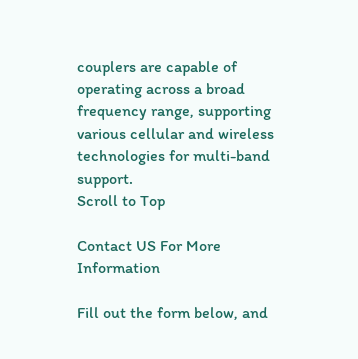couplers are capable of operating across a broad frequency range, supporting various cellular and wireless technologies for multi-band support.
Scroll to Top

Contact US For More Information

Fill out the form below, and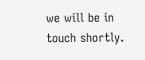we will be in touch shortly.